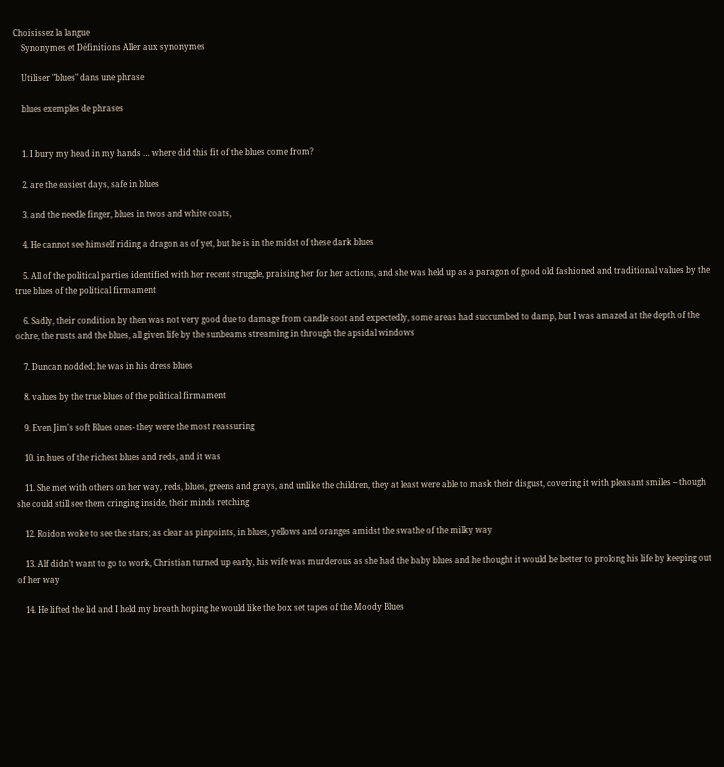Choisissez la langue
    Synonymes et Définitions Aller aux synonymes

    Utiliser "blues" dans une phrase

    blues exemples de phrases


    1. I bury my head in my hands … where did this fit of the blues come from?

    2. are the easiest days, safe in blues

    3. and the needle finger, blues in twos and white coats,

    4. He cannot see himself riding a dragon as of yet, but he is in the midst of these dark blues

    5. All of the political parties identified with her recent struggle, praising her for her actions, and she was held up as a paragon of good old fashioned and traditional values by the true blues of the political firmament

    6. Sadly, their condition by then was not very good due to damage from candle soot and expectedly, some areas had succumbed to damp, but I was amazed at the depth of the ochre, the rusts and the blues, all given life by the sunbeams streaming in through the apsidal windows

    7. Duncan nodded; he was in his dress blues

    8. values by the true blues of the political firmament

    9. Even Jim's soft Blues ones- they were the most reassuring

    10. in hues of the richest blues and reds, and it was

    11. She met with others on her way, reds, blues, greens and grays, and unlike the children, they at least were able to mask their disgust, covering it with pleasant smiles -- though she could still see them cringing inside, their minds retching

    12. Roidon woke to see the stars; as clear as pinpoints, in blues, yellows and oranges amidst the swathe of the milky way

    13. Alf didn’t want to go to work, Christian turned up early, his wife was murderous as she had the baby blues and he thought it would be better to prolong his life by keeping out of her way

    14. He lifted the lid and I held my breath hoping he would like the box set tapes of the Moody Blues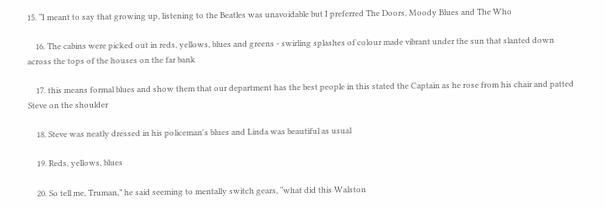15. “I meant to say that growing up, listening to the Beatles was unavoidable but I preferred The Doors, Moody Blues and The Who

    16. The cabins were picked out in reds, yellows, blues and greens - swirling splashes of colour made vibrant under the sun that slanted down across the tops of the houses on the far bank

    17. this means formal blues and show them that our department has the best people in this stated the Captain as he rose from his chair and patted Steve on the shoulder

    18. Steve was neatly dressed in his policeman's blues and Linda was beautiful as usual

    19. Reds, yellows, blues

    20. So tell me, Truman,” he said seeming to mentally switch gears, “what did this Walston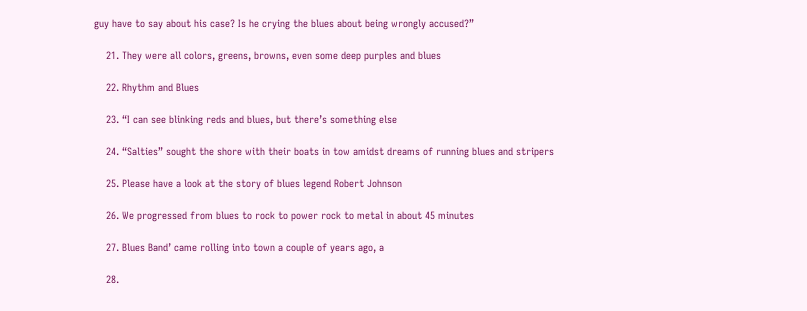guy have to say about his case? Is he crying the blues about being wrongly accused?”

    21. They were all colors, greens, browns, even some deep purples and blues

    22. Rhythm and Blues

    23. “I can see blinking reds and blues, but there’s something else

    24. “Salties” sought the shore with their boats in tow amidst dreams of running blues and stripers

    25. Please have a look at the story of blues legend Robert Johnson

    26. We progressed from blues to rock to power rock to metal in about 45 minutes

    27. Blues Band’ came rolling into town a couple of years ago, a

    28.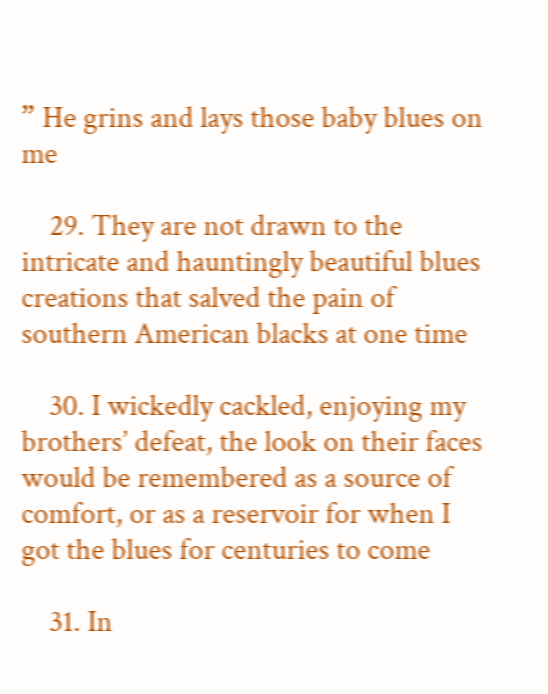” He grins and lays those baby blues on me

    29. They are not drawn to the intricate and hauntingly beautiful blues creations that salved the pain of southern American blacks at one time

    30. I wickedly cackled, enjoying my brothers’ defeat, the look on their faces would be remembered as a source of comfort, or as a reservoir for when I got the blues for centuries to come

    31. In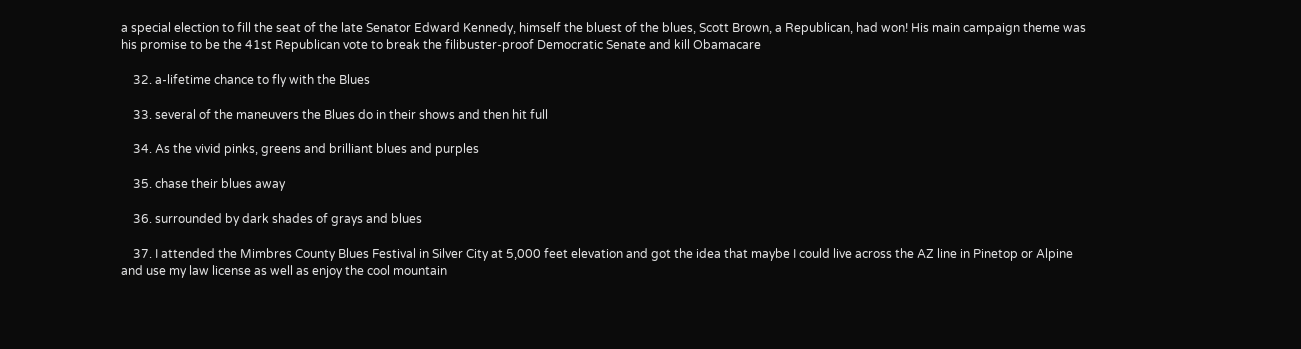a special election to fill the seat of the late Senator Edward Kennedy, himself the bluest of the blues, Scott Brown, a Republican, had won! His main campaign theme was his promise to be the 41st Republican vote to break the filibuster-proof Democratic Senate and kill Obamacare

    32. a-lifetime chance to fly with the Blues

    33. several of the maneuvers the Blues do in their shows and then hit full

    34. As the vivid pinks, greens and brilliant blues and purples

    35. chase their blues away

    36. surrounded by dark shades of grays and blues

    37. I attended the Mimbres County Blues Festival in Silver City at 5,000 feet elevation and got the idea that maybe I could live across the AZ line in Pinetop or Alpine and use my law license as well as enjoy the cool mountain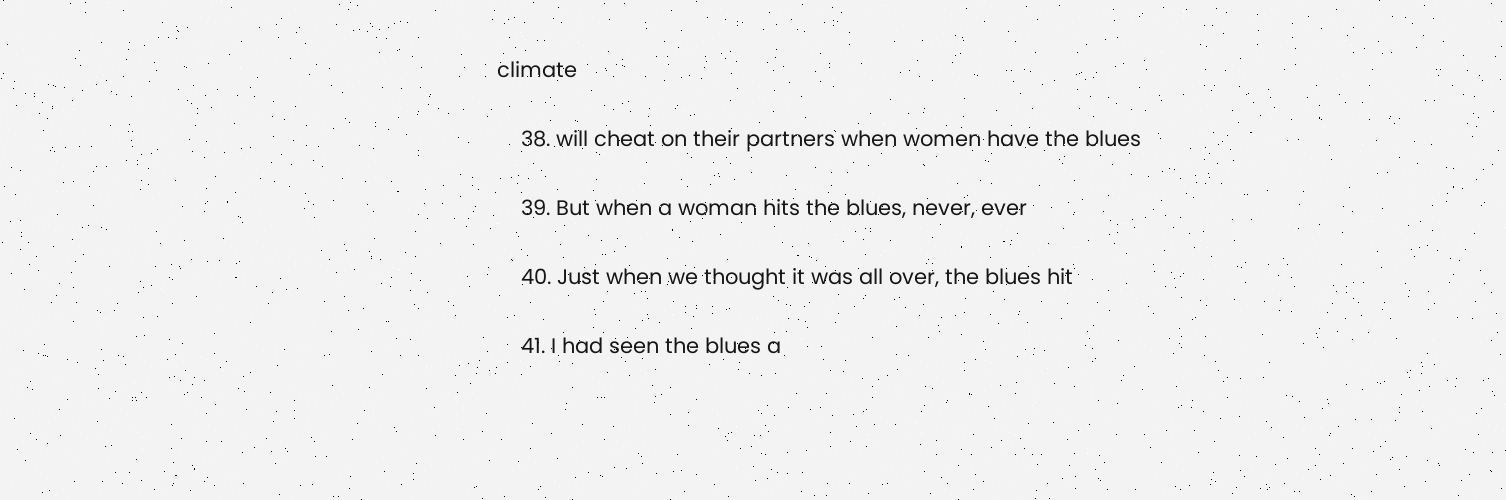climate

    38. will cheat on their partners when women have the blues

    39. But when a woman hits the blues, never, ever

    40. Just when we thought it was all over, the blues hit

    41. I had seen the blues a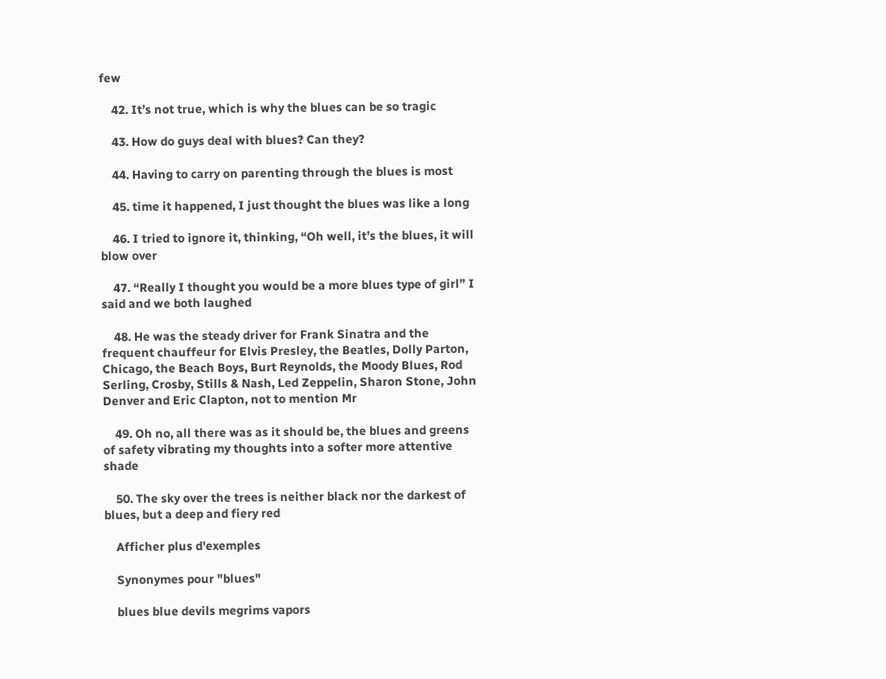few

    42. It’s not true, which is why the blues can be so tragic

    43. How do guys deal with blues? Can they?

    44. Having to carry on parenting through the blues is most

    45. time it happened, I just thought the blues was like a long

    46. I tried to ignore it, thinking, “Oh well, it’s the blues, it will blow over

    47. “Really I thought you would be a more blues type of girl” I said and we both laughed

    48. He was the steady driver for Frank Sinatra and the frequent chauffeur for Elvis Presley, the Beatles, Dolly Parton, Chicago, the Beach Boys, Burt Reynolds, the Moody Blues, Rod Serling, Crosby, Stills & Nash, Led Zeppelin, Sharon Stone, John Denver and Eric Clapton, not to mention Mr

    49. Oh no, all there was as it should be, the blues and greens of safety vibrating my thoughts into a softer more attentive shade

    50. The sky over the trees is neither black nor the darkest of blues, but a deep and fiery red

    Afficher plus d'exemples

    Synonymes pour "blues"

    blues blue devils megrims vapors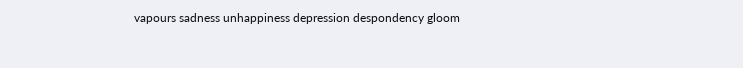vapours sadness unhappiness depression despondency gloom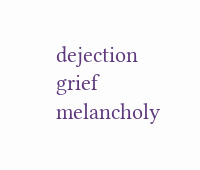dejection grief melancholy